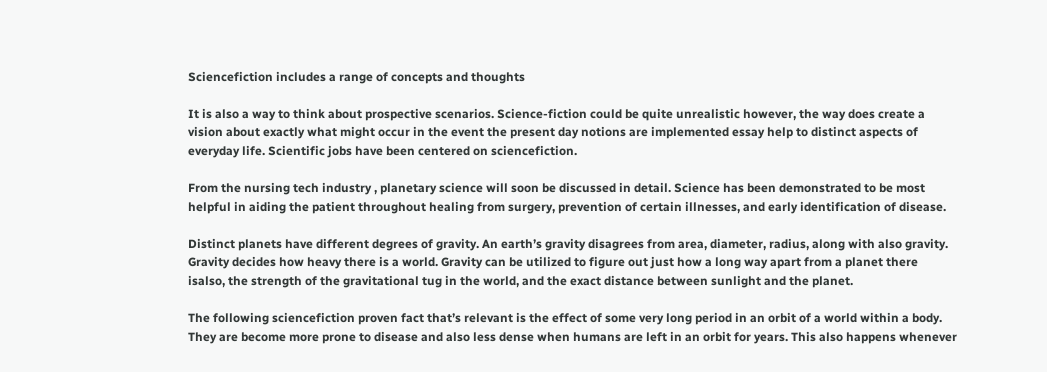Sciencefiction includes a range of concepts and thoughts

It is also a way to think about prospective scenarios. Science-fiction could be quite unrealistic however, the way does create a vision about exactly what might occur in the event the present day notions are implemented essay help to distinct aspects of everyday life. Scientific jobs have been centered on sciencefiction.

From the nursing tech industry , planetary science will soon be discussed in detail. Science has been demonstrated to be most helpful in aiding the patient throughout healing from surgery, prevention of certain illnesses, and early identification of disease.

Distinct planets have different degrees of gravity. An earth’s gravity disagrees from area, diameter, radius, along with also gravity. Gravity decides how heavy there is a world. Gravity can be utilized to figure out just how a long way apart from a planet there isalso, the strength of the gravitational tug in the world, and the exact distance between sunlight and the planet.

The following sciencefiction proven fact that’s relevant is the effect of some very long period in an orbit of a world within a body. They are become more prone to disease and also less dense when humans are left in an orbit for years. This also happens whenever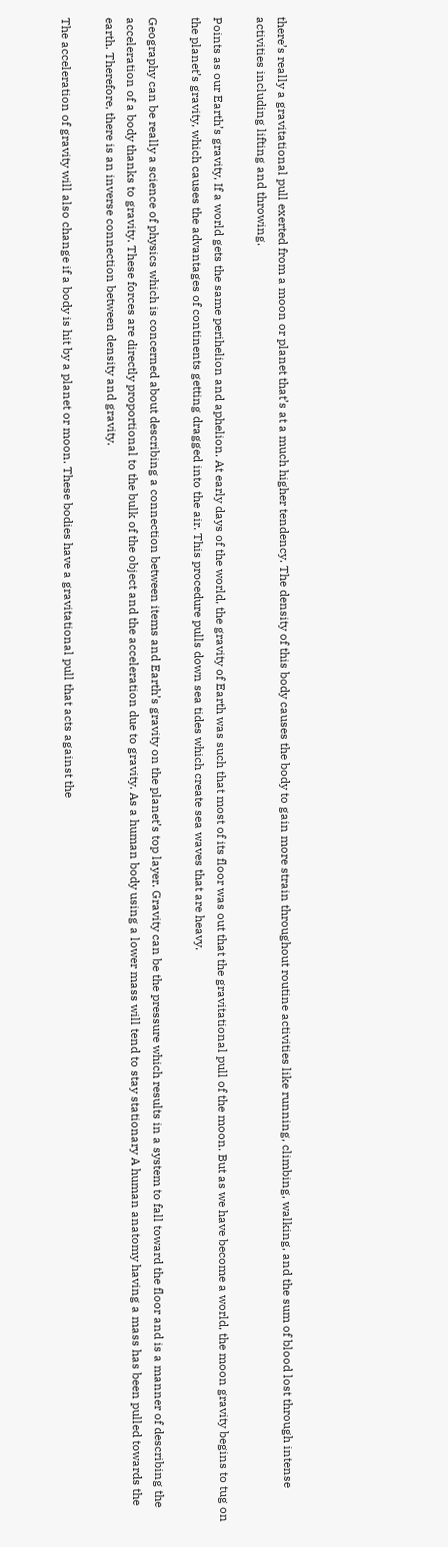there’s really a gravitational pull exerted from a moon or planet that’s at a much higher tendency. The density of this body causes the body to gain more strain throughout routine activities like running, climbing, walking, and the sum of blood lost through intense activities including lifting and throwing.

Points as our Earth’s gravity, If a world gets the same perihelion and aphelion. At early days of the world, the gravity of Earth was such that most of its floor was out that the gravitational pull of the moon. But as we have become a world, the moon gravity begins to tug on the planet’s gravity, which causes the advantages of continents getting dragged into the air. This procedure pulls down sea tides which create sea waves that are heavy.

Geography can be really a science of physics which is concerned about describing a connection between items and Earth’s gravity on the planet’s top layer. Gravity can be the pressure which results in a system to fall toward the floor and is a manner of describing the acceleration of a body thanks to gravity. These forces are directly proportional to the bulk of the object and the acceleration due to gravity. As a human body using a lower mass will tend to stay stationary A human anatomy having a mass has been pulled towards the earth. Therefore, there is an inverse connection between density and gravity.

The acceleration of gravity will also change if a body is hit by a planet or moon. These bodies have a gravitational pull that acts against the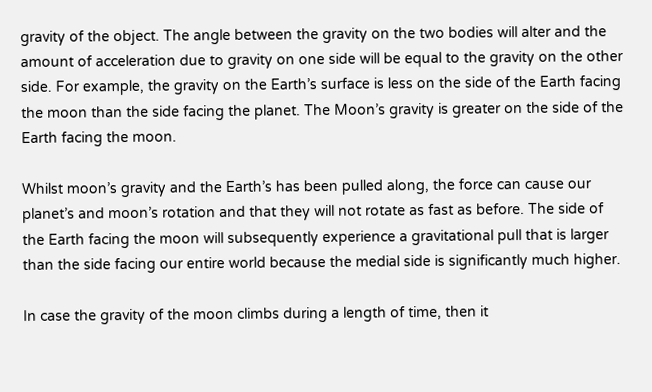gravity of the object. The angle between the gravity on the two bodies will alter and the amount of acceleration due to gravity on one side will be equal to the gravity on the other side. For example, the gravity on the Earth’s surface is less on the side of the Earth facing the moon than the side facing the planet. The Moon’s gravity is greater on the side of the Earth facing the moon.

Whilst moon’s gravity and the Earth’s has been pulled along, the force can cause our planet’s and moon’s rotation and that they will not rotate as fast as before. The side of the Earth facing the moon will subsequently experience a gravitational pull that is larger than the side facing our entire world because the medial side is significantly much higher.

In case the gravity of the moon climbs during a length of time, then it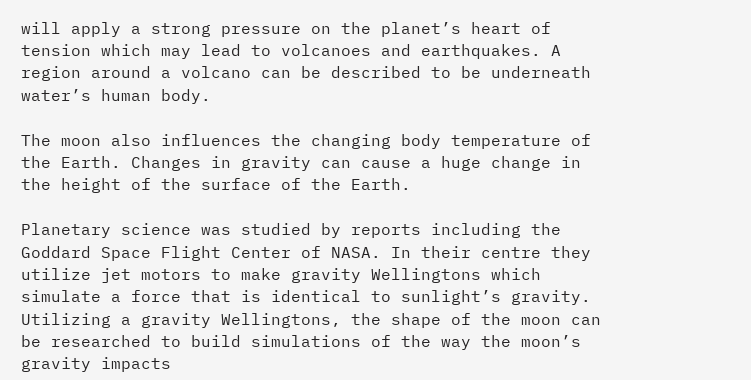will apply a strong pressure on the planet’s heart of tension which may lead to volcanoes and earthquakes. A region around a volcano can be described to be underneath water’s human body.

The moon also influences the changing body temperature of the Earth. Changes in gravity can cause a huge change in the height of the surface of the Earth.

Planetary science was studied by reports including the Goddard Space Flight Center of NASA. In their centre they utilize jet motors to make gravity Wellingtons which simulate a force that is identical to sunlight’s gravity. Utilizing a gravity Wellingtons, the shape of the moon can be researched to build simulations of the way the moon’s gravity impacts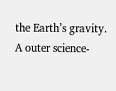the Earth’s gravity. A outer science-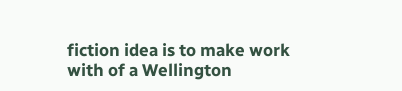fiction idea is to make work with of a Wellington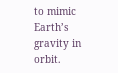to mimic Earth’s gravity in orbit.